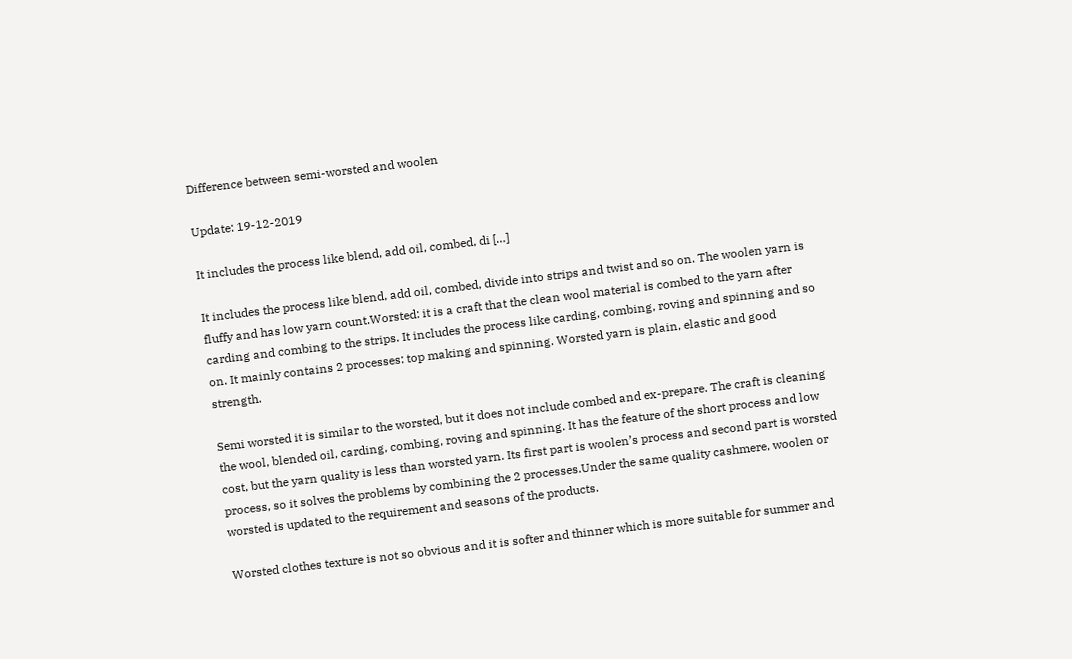Difference between semi-worsted and woolen

Update: 19-12-2019

It includes the process like blend, add oil, combed, di […]

It includes the process like blend, add oil, combed, divide into strips and twist and so on. The woolen yarn is fluffy and has low yarn count.Worsted: it is a craft that the clean wool material is combed to the yarn after carding and combing to the strips. It includes the process like carding, combing, roving and spinning and so on. It mainly contains 2 processes: top making and spinning. Worsted yarn is plain, elastic and good strength.

Semi worsted it is similar to the worsted, but it does not include combed and ex-prepare. The craft is cleaning the wool, blended oil, carding, combing, roving and spinning. It has the feature of the short process and low cost, but the yarn quality is less than worsted yarn. Its first part is woolen’s process and second part is worsted process, so it solves the problems by combining the 2 processes.Under the same quality cashmere, woolen or worsted is updated to the requirement and seasons of the products.

Worsted clothes texture is not so obvious and it is softer and thinner which is more suitable for summer and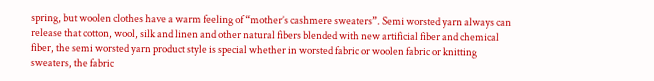spring, but woolen clothes have a warm feeling of “mother’s cashmere sweaters”. Semi worsted yarn always can release that cotton, wool, silk and linen and other natural fibers blended with new artificial fiber and chemical fiber, the semi worsted yarn product style is special whether in worsted fabric or woolen fabric or knitting sweaters, the fabric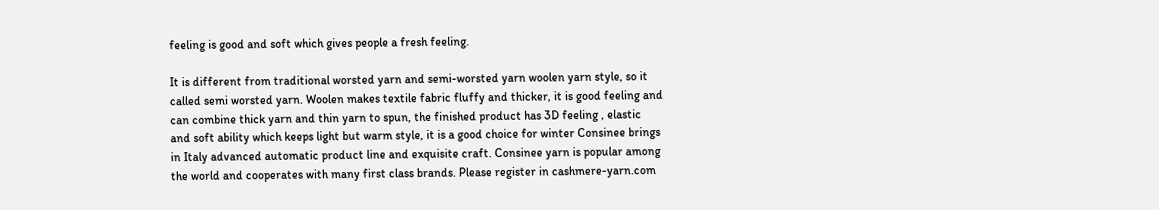feeling is good and soft which gives people a fresh feeling.

It is different from traditional worsted yarn and semi-worsted yarn woolen yarn style, so it called semi worsted yarn. Woolen makes textile fabric fluffy and thicker, it is good feeling and can combine thick yarn and thin yarn to spun, the finished product has 3D feeling , elastic and soft ability which keeps light but warm style, it is a good choice for winter Consinee brings in Italy advanced automatic product line and exquisite craft. Consinee yarn is popular among the world and cooperates with many first class brands. Please register in cashmere-yarn.com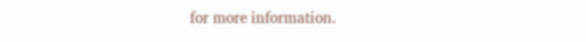for more information.